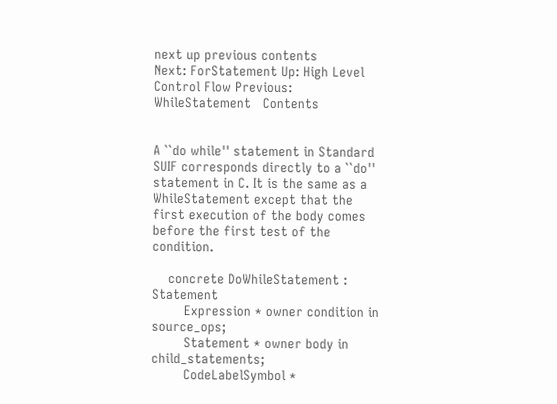next up previous contents
Next: ForStatement Up: High Level Control Flow Previous: WhileStatement   Contents


A ``do while'' statement in Standard SUIF corresponds directly to a ``do'' statement in C. It is the same as a WhileStatement except that the first execution of the body comes before the first test of the condition.

    concrete DoWhileStatement : Statement
        Expression * owner condition in source_ops;
        Statement * owner body in child_statements;
        CodeLabelSymbol *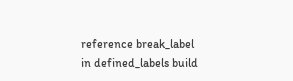reference break_label in defined_labels build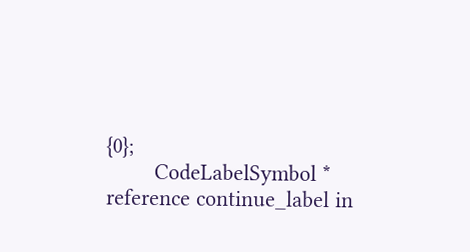{0};
        CodeLabelSymbol * reference continue_label in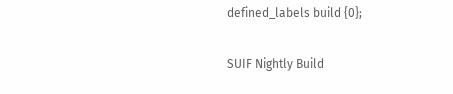defined_labels build {0};

SUIF Nightly Build